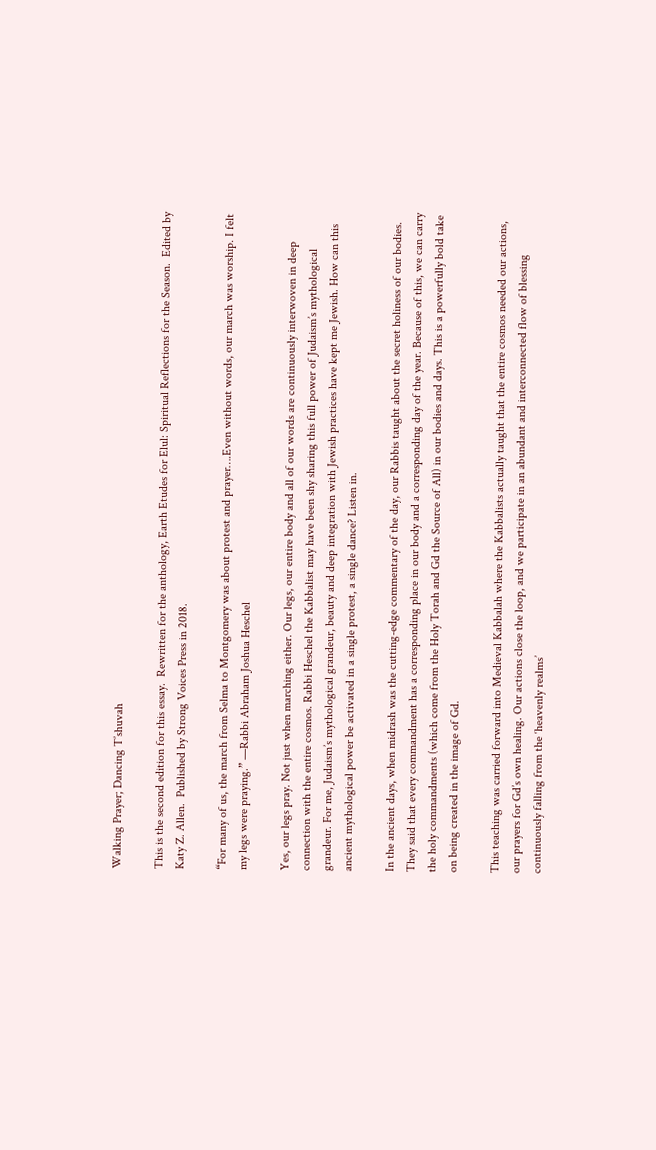Walking Prayer; Dancing T’shuvah

This is the second edition for this essay.  Rewritten for the anthology, Earth Etudes for Elul: Spiritual Reflections for the Season.  Edited by Katy Z. Allen.  Published by Strong Voices Press in 2018.

“For many of us, the march from Selma to Montgomery was about protest and prayer….Even without words, our march was worship. I felt my legs were praying.” —Rabbi Abraham Joshua Heschel

Yes, our legs pray. Not just when marching either. Our legs, our entire body and all of our words are continuously interwoven in deep connection with the entire cosmos. Rabbi Heschel the Kabbalist may have been shy sharing this full power of Judaism’s mythological grandeur. For me, Judaism’s mythological grandeur, beauty and deep integration with Jewish practices have kept me Jewish. How can this ancient mythological power be activated in a single protest, a single dance? Listen in.

In the ancient days, when midrash was the cutting-edge commentary of the day, our Rabbis taught about the secret holiness of our bodies. They said that every commandment has a corresponding place in our body and a corresponding day of the year. Because of this, we can carry the holy commandments (which come from the Holy Torah and Gd the Source of All) in our bodies and days. This is a powerfully bold take on being created in the image of Gd.

This teaching was carried forward into Medieval Kabbalah where the Kabbalists actually taught that the entire cosmos needed our actions, our prayers for Gd’s own healing. Our actions close the loop, and we participate in an abundant and interconnected flow of blessing continuously falling from the ‘heavenly realms’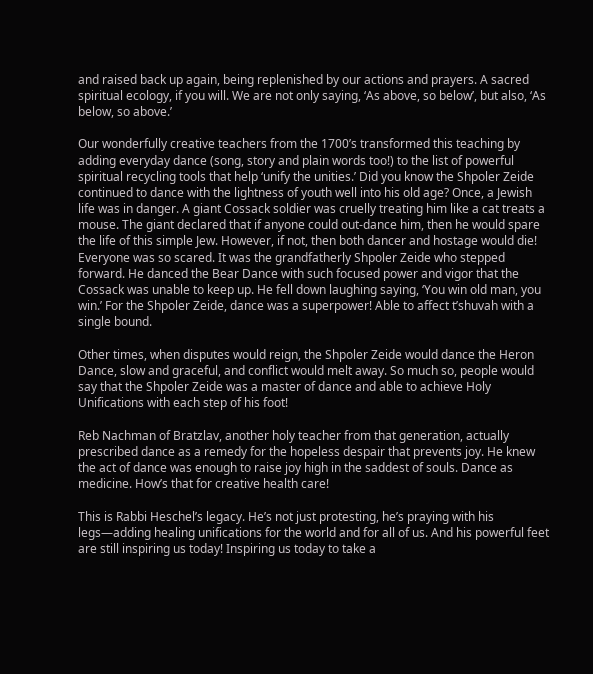and raised back up again, being replenished by our actions and prayers. A sacred spiritual ecology, if you will. We are not only saying, ‘As above, so below’, but also, ‘As below, so above.’

Our wonderfully creative teachers from the 1700’s transformed this teaching by adding everyday dance (song, story and plain words too!) to the list of powerful spiritual recycling tools that help ‘unify the unities.’ Did you know the Shpoler Zeide continued to dance with the lightness of youth well into his old age? Once, a Jewish life was in danger. A giant Cossack soldier was cruelly treating him like a cat treats a mouse. The giant declared that if anyone could out-dance him, then he would spare the life of this simple Jew. However, if not, then both dancer and hostage would die! Everyone was so scared. It was the grandfatherly Shpoler Zeide who stepped forward. He danced the Bear Dance with such focused power and vigor that the Cossack was unable to keep up. He fell down laughing saying, ‘You win old man, you win.’ For the Shpoler Zeide, dance was a superpower! Able to affect t’shuvah with a single bound.

Other times, when disputes would reign, the Shpoler Zeide would dance the Heron Dance, slow and graceful, and conflict would melt away. So much so, people would say that the Shpoler Zeide was a master of dance and able to achieve Holy Unifications with each step of his foot!

Reb Nachman of Bratzlav, another holy teacher from that generation, actually prescribed dance as a remedy for the hopeless despair that prevents joy. He knew the act of dance was enough to raise joy high in the saddest of souls. Dance as medicine. How’s that for creative health care!

This is Rabbi Heschel’s legacy. He’s not just protesting, he’s praying with his legs—adding healing unifications for the world and for all of us. And his powerful feet are still inspiring us today! Inspiring us today to take a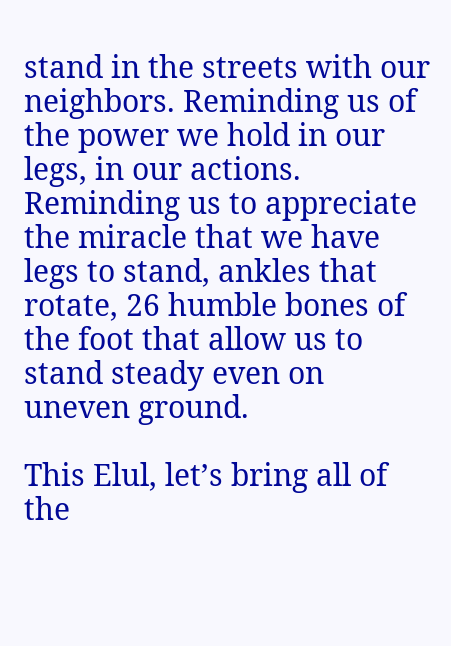stand in the streets with our neighbors. Reminding us of the power we hold in our legs, in our actions. Reminding us to appreciate the miracle that we have legs to stand, ankles that rotate, 26 humble bones of the foot that allow us to stand steady even on uneven ground.

This Elul, let’s bring all of the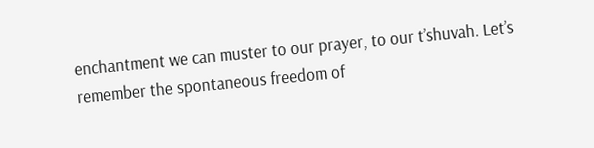enchantment we can muster to our prayer, to our t’shuvah. Let’s remember the spontaneous freedom of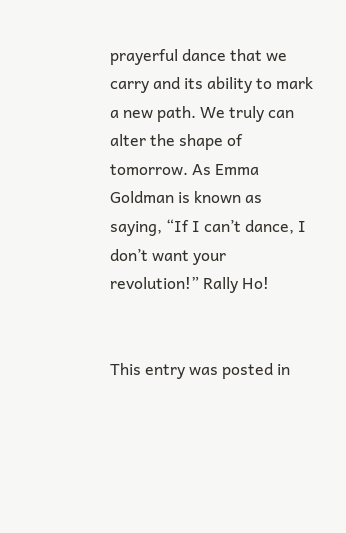prayerful dance that we carry and its ability to mark a new path. We truly can alter the shape of tomorrow. As Emma Goldman is known as saying, “If I can’t dance, I don’t want your revolution!” Rally Ho!


This entry was posted in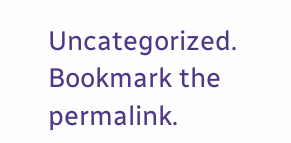Uncategorized. Bookmark the permalink.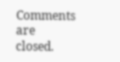Comments are closed.